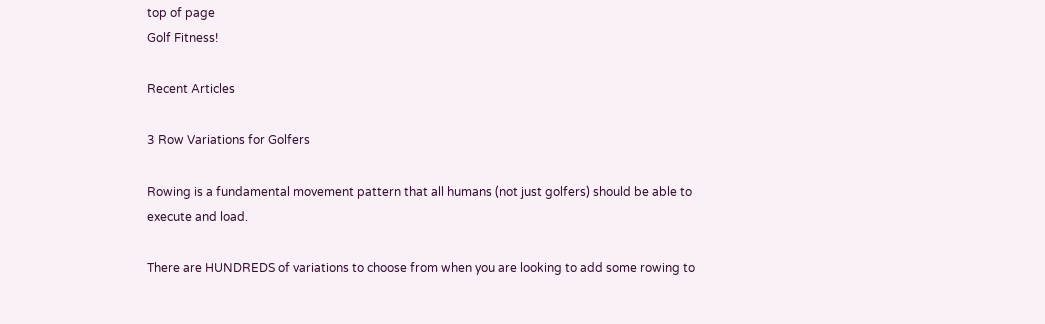top of page
Golf Fitness!

Recent Articles

3 Row Variations for Golfers

Rowing is a fundamental movement pattern that all humans (not just golfers) should be able to execute and load.

There are HUNDREDS of variations to choose from when you are looking to add some rowing to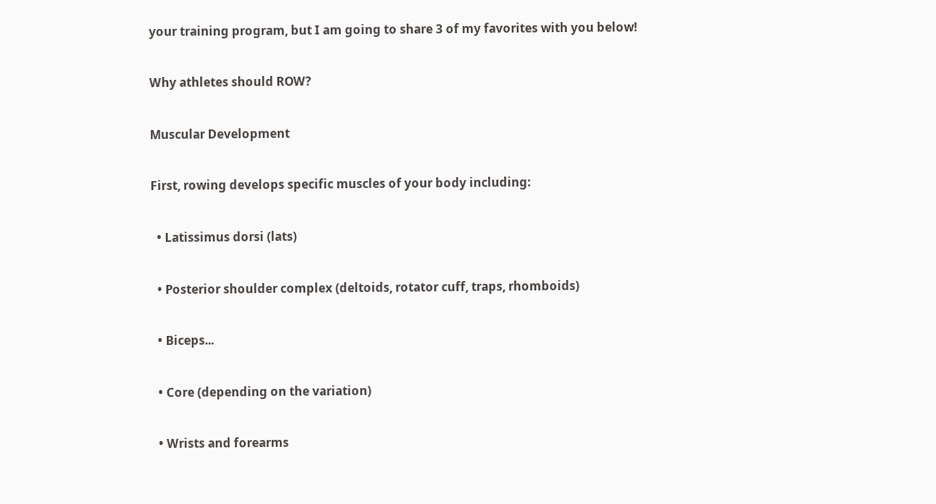your training program, but I am going to share 3 of my favorites with you below!

Why athletes should ROW?

Muscular Development

First, rowing develops specific muscles of your body including:

  • Latissimus dorsi (lats)

  • Posterior shoulder complex (deltoids, rotator cuff, traps, rhomboids)

  • Biceps...

  • Core (depending on the variation)

  • Wrists and forearms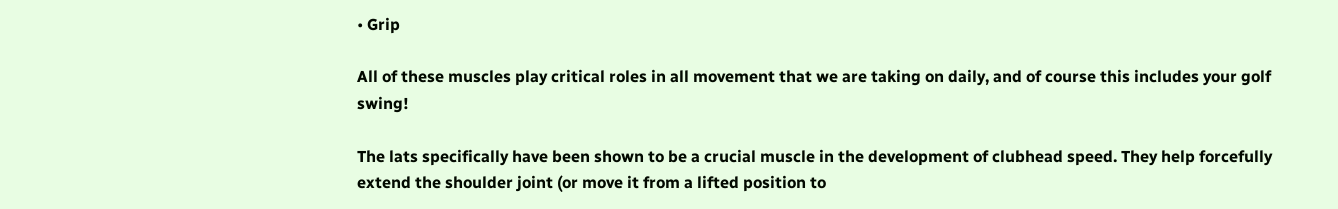• Grip

All of these muscles play critical roles in all movement that we are taking on daily, and of course this includes your golf swing!

The lats specifically have been shown to be a crucial muscle in the development of clubhead speed. They help forcefully extend the shoulder joint (or move it from a lifted position to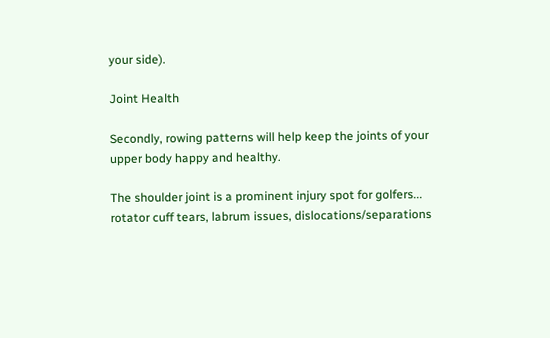your side).

Joint Health

Secondly, rowing patterns will help keep the joints of your upper body happy and healthy.

The shoulder joint is a prominent injury spot for golfers... rotator cuff tears, labrum issues, dislocations/separations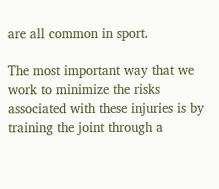are all common in sport.

The most important way that we work to minimize the risks associated with these injuries is by training the joint through a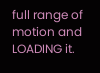full range of motion and LOADING it.